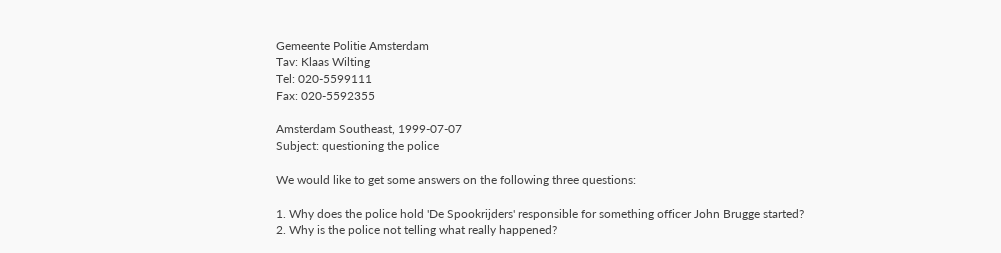Gemeente Politie Amsterdam
Tav: Klaas Wilting
Tel: 020-5599111
Fax: 020-5592355

Amsterdam Southeast, 1999-07-07
Subject: questioning the police

We would like to get some answers on the following three questions:

1. Why does the police hold 'De Spookrijders' responsible for something officer John Brugge started?
2. Why is the police not telling what really happened?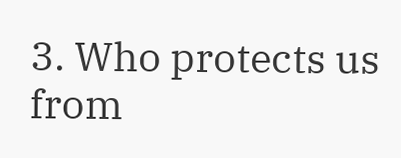3. Who protects us from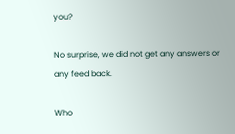you?

No surprise, we did not get any answers or any feed back.

Who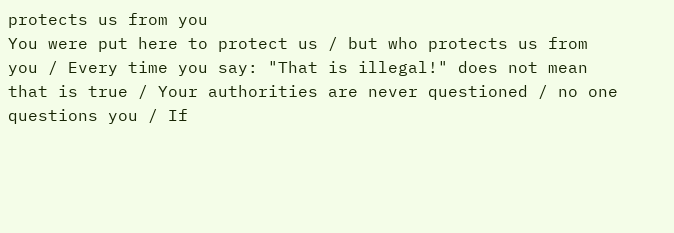protects us from you
You were put here to protect us / but who protects us from you / Every time you say: "That is illegal!" does not mean that is true / Your authorities are never questioned / no one questions you / If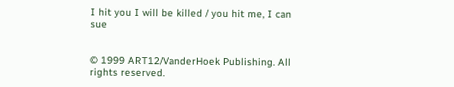I hit you I will be killed / you hit me, I can sue


© 1999 ART12/VanderHoek Publishing. All rights reserved.